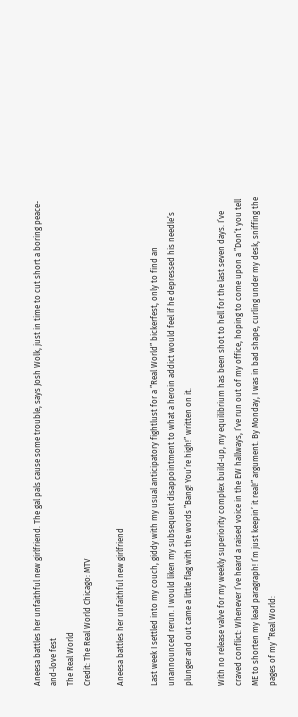Aneesa battles her unfaithful new girlfriend. The gal pals cause some trouble, says Josh Wolk, just in time to cut short a boring peace-and-love fest
The Real World
Credit: The Real World Chicago: MTV

Aneesa battles her unfaithful new girlfriend

Last week I settled into my couch, giddy with my usual anticipatory fightlust for a ”Real World” bickerfest, only to find an unannounced rerun. I would liken my subsequent disappointment to what a heroin addict would feel if he depressed his needle’s plunger and out came a little flag with the words ”Bang! You’re high!” written on it.

With no release valve for my weekly superiority complex build-up, my equilibrium has been shot to hell for the last seven days. I’ve craved conflict: Whenever I’ve heard a raised voice in the EW hallways, I’ve run out of my office, hoping to come upon a ”Don’t you tell ME to shorten my lead paragraph! I’m just keepin’ it real!” argument. By Monday, I was in bad shape, curling under my desk, sniffing the pages of my ”Real World: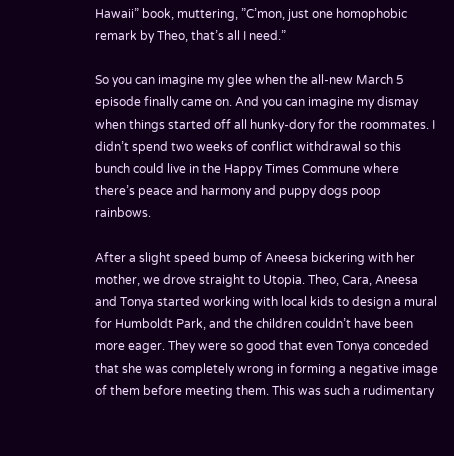Hawaii” book, muttering, ”C’mon, just one homophobic remark by Theo, that’s all I need.”

So you can imagine my glee when the all-new March 5 episode finally came on. And you can imagine my dismay when things started off all hunky-dory for the roommates. I didn’t spend two weeks of conflict withdrawal so this bunch could live in the Happy Times Commune where there’s peace and harmony and puppy dogs poop rainbows.

After a slight speed bump of Aneesa bickering with her mother, we drove straight to Utopia. Theo, Cara, Aneesa and Tonya started working with local kids to design a mural for Humboldt Park, and the children couldn’t have been more eager. They were so good that even Tonya conceded that she was completely wrong in forming a negative image of them before meeting them. This was such a rudimentary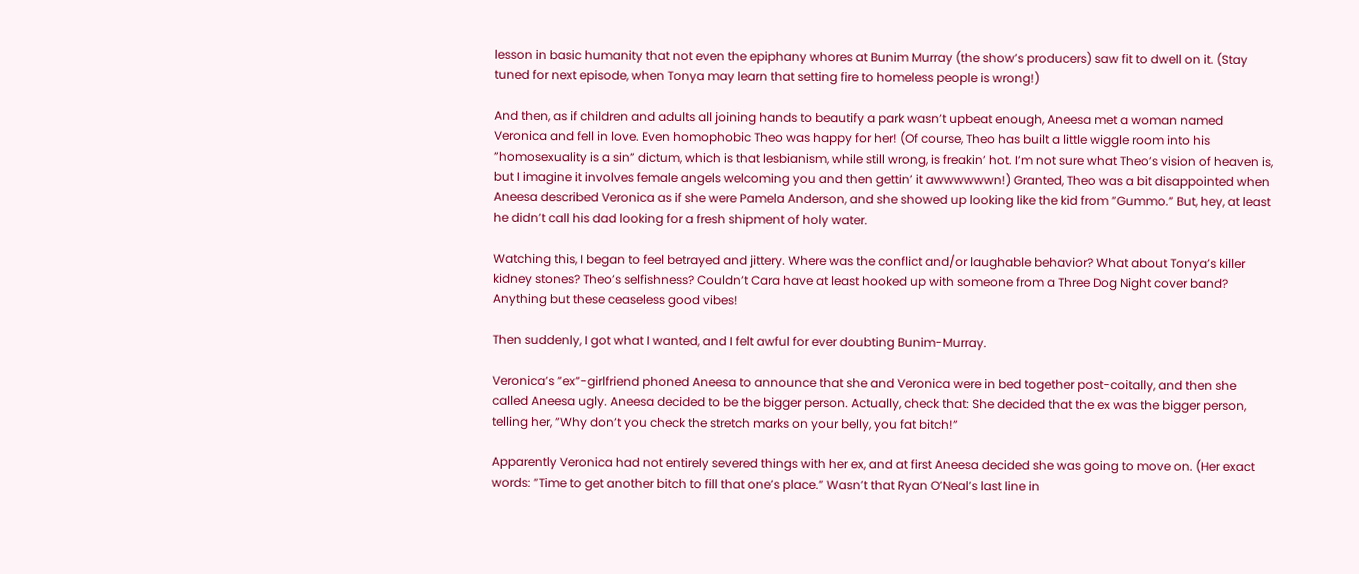lesson in basic humanity that not even the epiphany whores at Bunim Murray (the show’s producers) saw fit to dwell on it. (Stay tuned for next episode, when Tonya may learn that setting fire to homeless people is wrong!)

And then, as if children and adults all joining hands to beautify a park wasn’t upbeat enough, Aneesa met a woman named Veronica and fell in love. Even homophobic Theo was happy for her! (Of course, Theo has built a little wiggle room into his ”homosexuality is a sin” dictum, which is that lesbianism, while still wrong, is freakin’ hot. I’m not sure what Theo’s vision of heaven is, but I imagine it involves female angels welcoming you and then gettin’ it awwwwwwn!) Granted, Theo was a bit disappointed when Aneesa described Veronica as if she were Pamela Anderson, and she showed up looking like the kid from ”Gummo.” But, hey, at least he didn’t call his dad looking for a fresh shipment of holy water.

Watching this, I began to feel betrayed and jittery. Where was the conflict and/or laughable behavior? What about Tonya’s killer kidney stones? Theo’s selfishness? Couldn’t Cara have at least hooked up with someone from a Three Dog Night cover band? Anything but these ceaseless good vibes!

Then suddenly, I got what I wanted, and I felt awful for ever doubting Bunim-Murray.

Veronica’s ”ex”-girlfriend phoned Aneesa to announce that she and Veronica were in bed together post-coitally, and then she called Aneesa ugly. Aneesa decided to be the bigger person. Actually, check that: She decided that the ex was the bigger person, telling her, ”Why don’t you check the stretch marks on your belly, you fat bitch!”

Apparently Veronica had not entirely severed things with her ex, and at first Aneesa decided she was going to move on. (Her exact words: ”Time to get another bitch to fill that one’s place.” Wasn’t that Ryan O’Neal’s last line in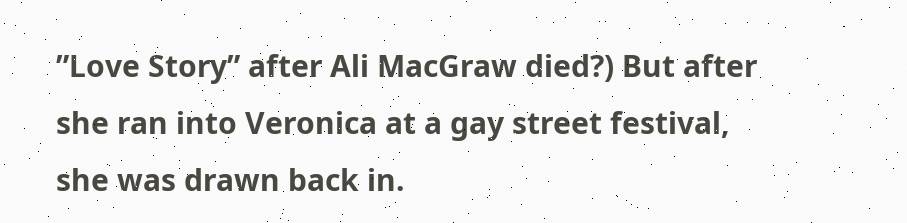”Love Story” after Ali MacGraw died?) But after she ran into Veronica at a gay street festival, she was drawn back in.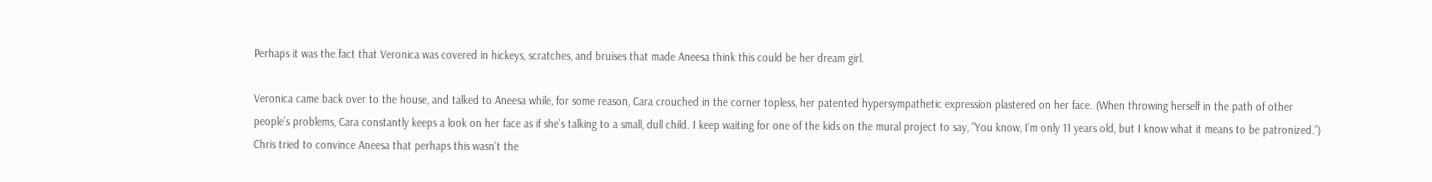Perhaps it was the fact that Veronica was covered in hickeys, scratches, and bruises that made Aneesa think this could be her dream girl.

Veronica came back over to the house, and talked to Aneesa while, for some reason, Cara crouched in the corner topless, her patented hypersympathetic expression plastered on her face. (When throwing herself in the path of other people’s problems, Cara constantly keeps a look on her face as if she’s talking to a small, dull child. I keep waiting for one of the kids on the mural project to say, ”You know, I’m only 11 years old, but I know what it means to be patronized.”) Chris tried to convince Aneesa that perhaps this wasn’t the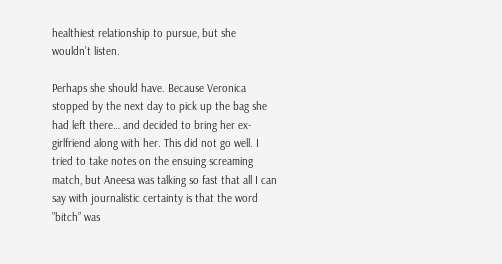healthiest relationship to pursue, but she wouldn’t listen.

Perhaps she should have. Because Veronica stopped by the next day to pick up the bag she had left there… and decided to bring her ex-girlfriend along with her. This did not go well. I tried to take notes on the ensuing screaming match, but Aneesa was talking so fast that all I can say with journalistic certainty is that the word ”bitch” was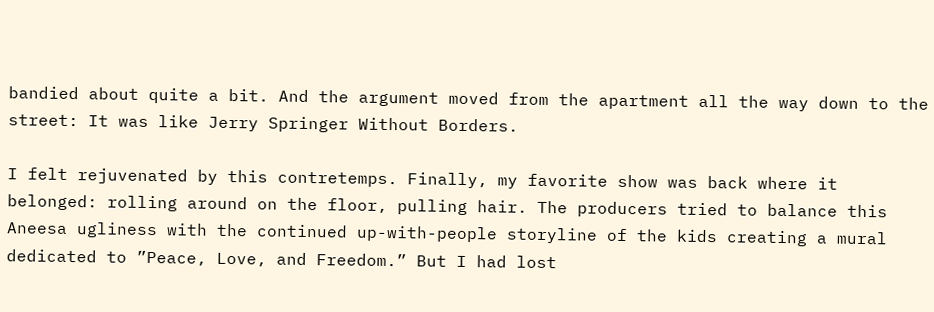bandied about quite a bit. And the argument moved from the apartment all the way down to the street: It was like Jerry Springer Without Borders.

I felt rejuvenated by this contretemps. Finally, my favorite show was back where it belonged: rolling around on the floor, pulling hair. The producers tried to balance this Aneesa ugliness with the continued up-with-people storyline of the kids creating a mural dedicated to ”Peace, Love, and Freedom.” But I had lost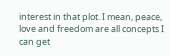interest in that plot. I mean, peace, love and freedom are all concepts I can get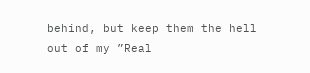behind, but keep them the hell out of my ”Real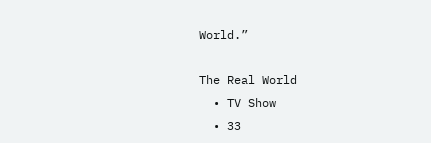World.”

The Real World
  • TV Show
  • 33